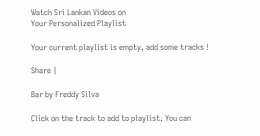Watch Sri Lankan Videos on
Your Personalized Playlist

Your current playlist is empty, add some tracks !

Share |

Bar by Freddy Silva

Click on the track to add to playlist. You can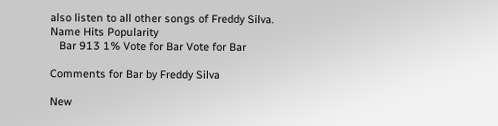also listen to all other songs of Freddy Silva.
Name Hits Popularity
   Bar 913 1% Vote for Bar Vote for Bar

Comments for Bar by Freddy Silva

New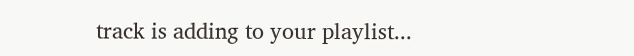track is adding to your playlist...